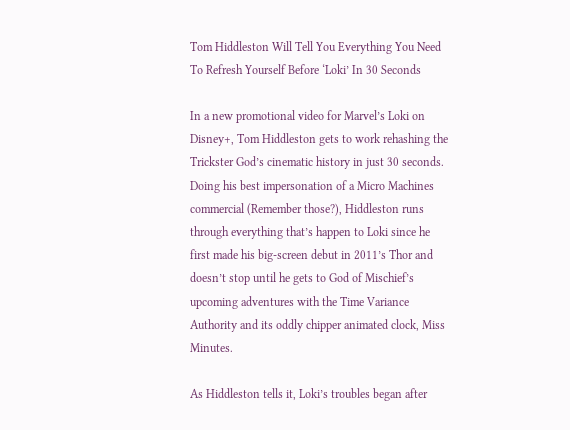Tom Hiddleston Will Tell You Everything You Need To Refresh Yourself Before ‘Loki’ In 30 Seconds

In a new promotional video for Marvel’s Loki on Disney+, Tom Hiddleston gets to work rehashing the Trickster God’s cinematic history in just 30 seconds. Doing his best impersonation of a Micro Machines commercial (Remember those?), Hiddleston runs through everything that’s happen to Loki since he first made his big-screen debut in 2011’s Thor and doesn’t stop until he gets to God of Mischief’s upcoming adventures with the Time Variance Authority and its oddly chipper animated clock, Miss Minutes.

As Hiddleston tells it, Loki’s troubles began after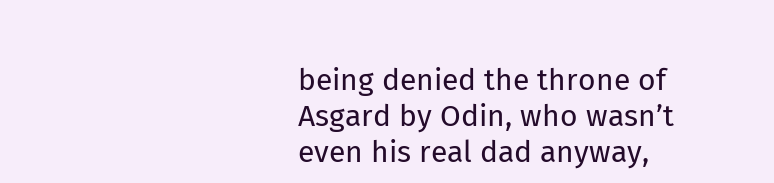being denied the throne of Asgard by Odin, who wasn’t even his real dad anyway,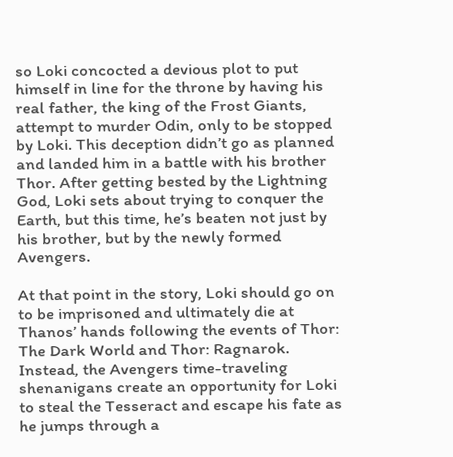so Loki concocted a devious plot to put himself in line for the throne by having his real father, the king of the Frost Giants, attempt to murder Odin, only to be stopped by Loki. This deception didn’t go as planned and landed him in a battle with his brother Thor. After getting bested by the Lightning God, Loki sets about trying to conquer the Earth, but this time, he’s beaten not just by his brother, but by the newly formed Avengers.

At that point in the story, Loki should go on to be imprisoned and ultimately die at Thanos’ hands following the events of Thor: The Dark World and Thor: Ragnarok. Instead, the Avengers time-traveling shenanigans create an opportunity for Loki to steal the Tesseract and escape his fate as he jumps through a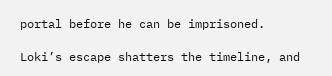portal before he can be imprisoned.

Loki’s escape shatters the timeline, and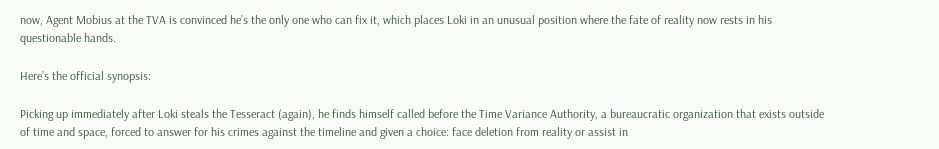now, Agent Mobius at the TVA is convinced he’s the only one who can fix it, which places Loki in an unusual position where the fate of reality now rests in his questionable hands.

Here’s the official synopsis:

Picking up immediately after Loki steals the Tesseract (again), he finds himself called before the Time Variance Authority, a bureaucratic organization that exists outside of time and space, forced to answer for his crimes against the timeline and given a choice: face deletion from reality or assist in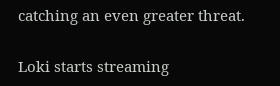catching an even greater threat.

Loki starts streaming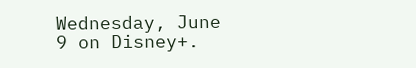Wednesday, June 9 on Disney+.